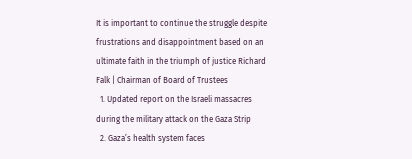It is important to continue the struggle despite frustrations and disappointment based on an ultimate faith in the triumph of justice Richard Falk | Chairman of Board of Trustees
  1. Updated report on the Israeli massacres during the military attack on the Gaza Strip
  2. Gaza’s health system faces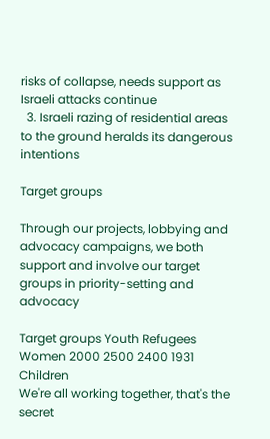risks of collapse, needs support as Israeli attacks continue
  3. Israeli razing of residential areas to the ground heralds its dangerous intentions

Target groups

Through our projects, lobbying and advocacy campaigns, we both support and involve our target groups in priority-setting and advocacy

Target groups Youth Refugees Women 2000 2500 2400 1931 Children
We're all working together, that's the secret